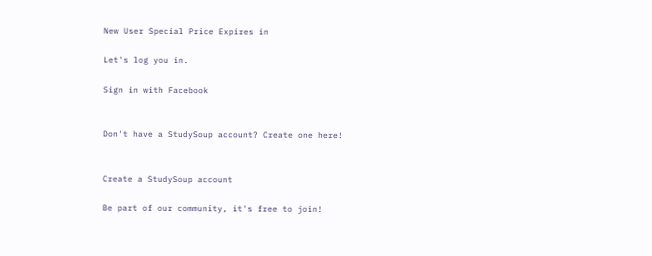New User Special Price Expires in

Let's log you in.

Sign in with Facebook


Don't have a StudySoup account? Create one here!


Create a StudySoup account

Be part of our community, it's free to join!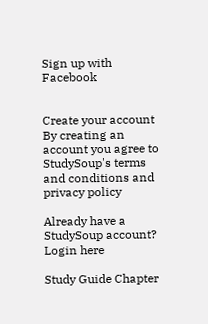Sign up with Facebook


Create your account
By creating an account you agree to StudySoup's terms and conditions and privacy policy

Already have a StudySoup account? Login here

Study Guide Chapter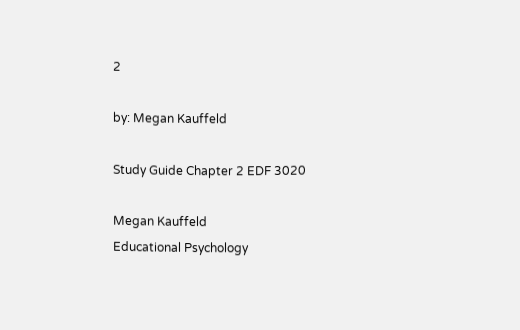2

by: Megan Kauffeld

Study Guide Chapter 2 EDF 3020

Megan Kauffeld
Educational Psychology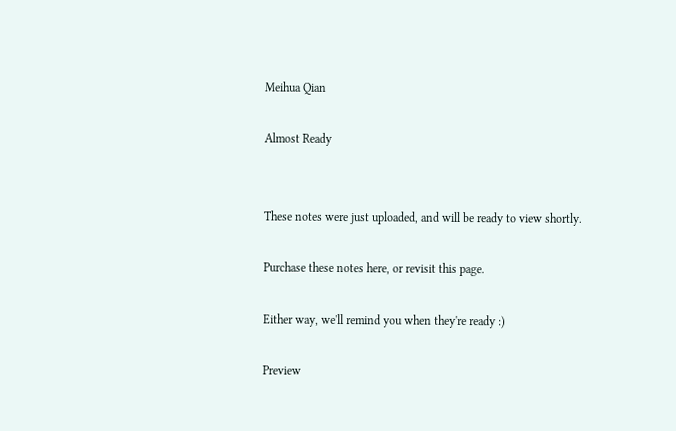Meihua Qian

Almost Ready


These notes were just uploaded, and will be ready to view shortly.

Purchase these notes here, or revisit this page.

Either way, we'll remind you when they're ready :)

Preview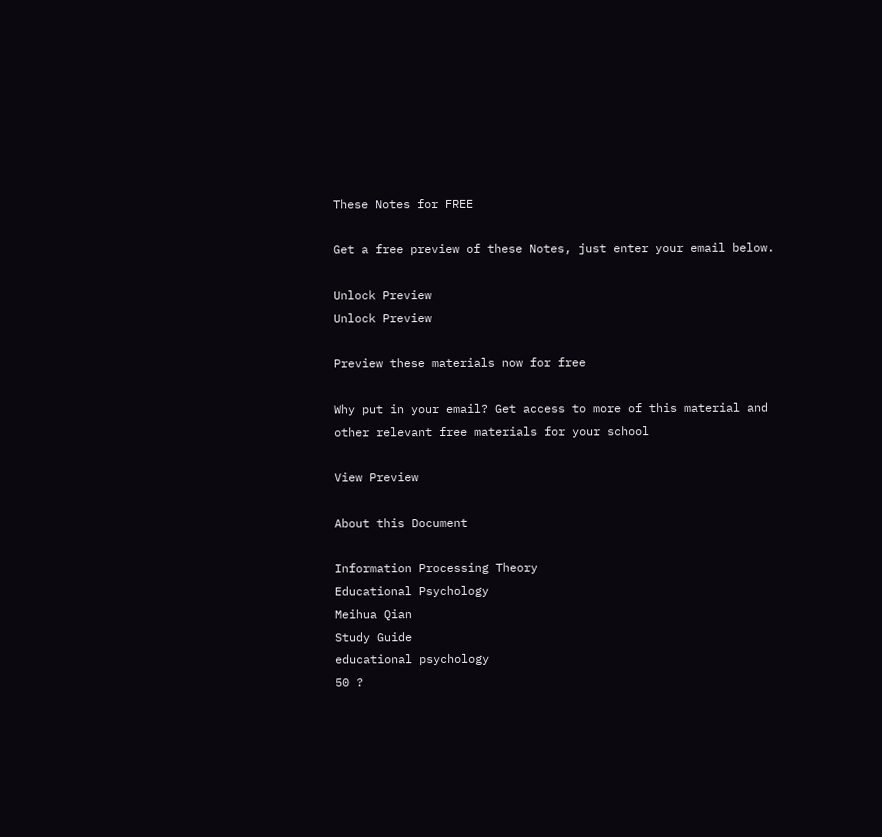These Notes for FREE

Get a free preview of these Notes, just enter your email below.

Unlock Preview
Unlock Preview

Preview these materials now for free

Why put in your email? Get access to more of this material and other relevant free materials for your school

View Preview

About this Document

Information Processing Theory
Educational Psychology
Meihua Qian
Study Guide
educational psychology
50 ?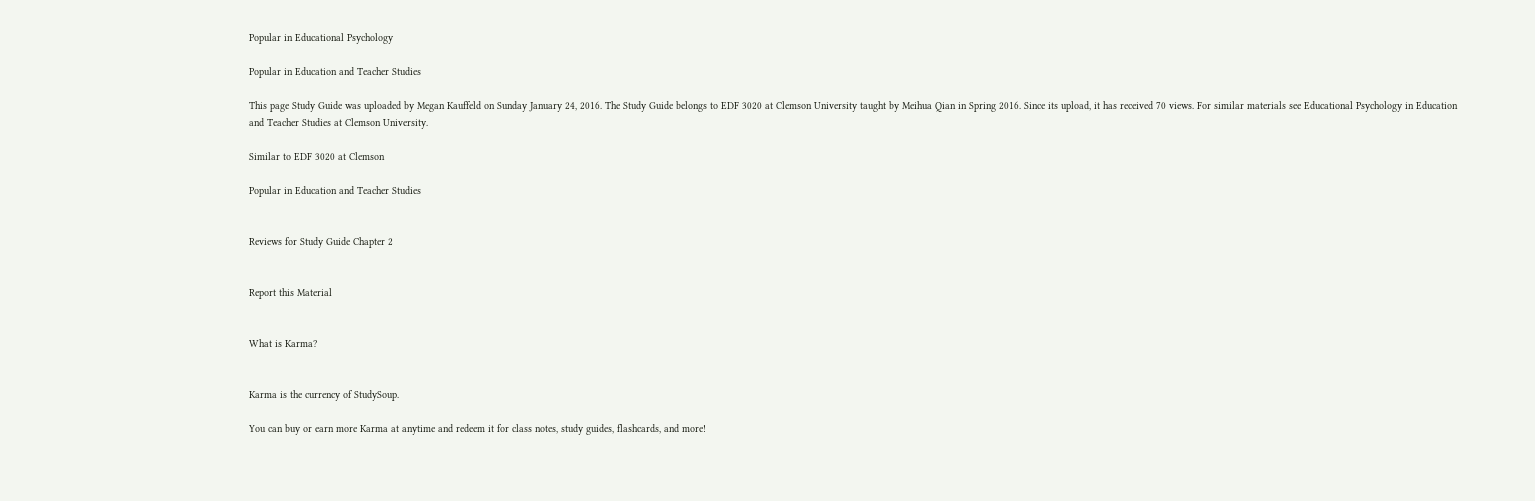Popular in Educational Psychology

Popular in Education and Teacher Studies

This page Study Guide was uploaded by Megan Kauffeld on Sunday January 24, 2016. The Study Guide belongs to EDF 3020 at Clemson University taught by Meihua Qian in Spring 2016. Since its upload, it has received 70 views. For similar materials see Educational Psychology in Education and Teacher Studies at Clemson University.

Similar to EDF 3020 at Clemson

Popular in Education and Teacher Studies


Reviews for Study Guide Chapter 2


Report this Material


What is Karma?


Karma is the currency of StudySoup.

You can buy or earn more Karma at anytime and redeem it for class notes, study guides, flashcards, and more!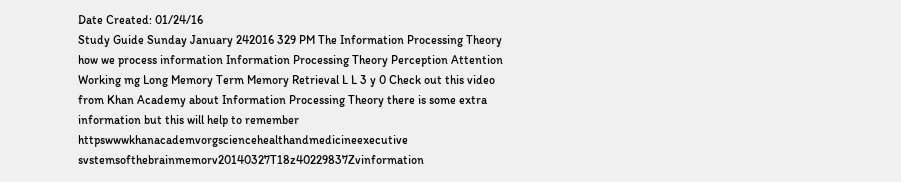Date Created: 01/24/16
Study Guide Sunday January 242016 329 PM The Information Processing Theory how we process information Information Processing Theory Perception Attention Working mg Long Memory Term Memory Retrieval L L 3 y 0 Check out this video from Khan Academy about Information Processing Theory there is some extra information but this will help to remember httpswwwkhanacademvorgsciencehealthandmedicineexecutive svstemsofthebrainmemorv20140327T18z40229837Zvinformation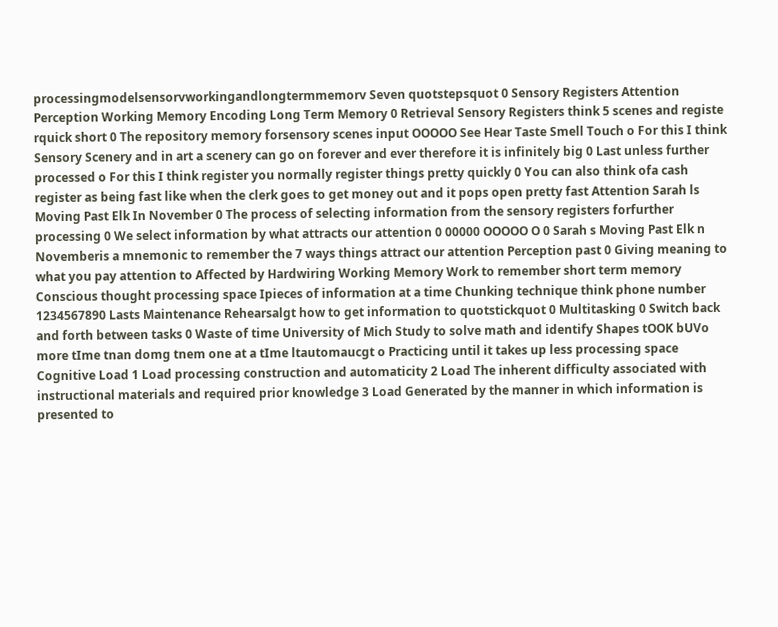processingmodelsensorvworkingandlongtermmemorv Seven quotstepsquot 0 Sensory Registers Attention Perception Working Memory Encoding Long Term Memory 0 Retrieval Sensory Registers think 5 scenes and registe rquick short 0 The repository memory forsensory scenes input OOOOO See Hear Taste Smell Touch o For this I think Sensory Scenery and in art a scenery can go on forever and ever therefore it is infinitely big 0 Last unless further processed o For this I think register you normally register things pretty quickly 0 You can also think ofa cash register as being fast like when the clerk goes to get money out and it pops open pretty fast Attention Sarah ls Moving Past Elk In November 0 The process of selecting information from the sensory registers forfurther processing 0 We select information by what attracts our attention 0 00000 OOOOO O 0 Sarah s Moving Past Elk n Novemberis a mnemonic to remember the 7 ways things attract our attention Perception past 0 Giving meaning to what you pay attention to Affected by Hardwiring Working Memory Work to remember short term memory Conscious thought processing space Ipieces of information at a time Chunking technique think phone number 1234567890 Lasts Maintenance Rehearsalgt how to get information to quotstickquot 0 Multitasking 0 Switch back and forth between tasks 0 Waste of time University of Mich Study to solve math and identify Shapes tOOK bUVo more tIme tnan domg tnem one at a tIme ltautomaucgt o Practicing until it takes up less processing space Cognitive Load 1 Load processing construction and automaticity 2 Load The inherent difficulty associated with instructional materials and required prior knowledge 3 Load Generated by the manner in which information is presented to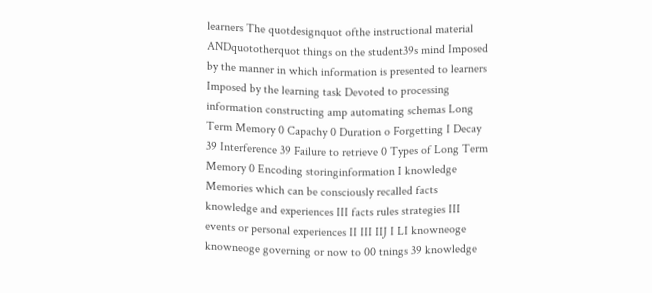learners The quotdesignquot ofthe instructional material ANDquototherquot things on the student39s mind Imposed by the manner in which information is presented to learners Imposed by the learning task Devoted to processing information constructing amp automating schemas Long Term Memory 0 Capachy 0 Duration o Forgetting I Decay 39 Interference 39 Failure to retrieve 0 Types of Long Term Memory 0 Encoding storinginformation I knowledge Memories which can be consciously recalled facts knowledge and experiences III facts rules strategies III events or personal experiences II III IIJ I LI knowneoge knowneoge governing or now to 00 tnings 39 knowledge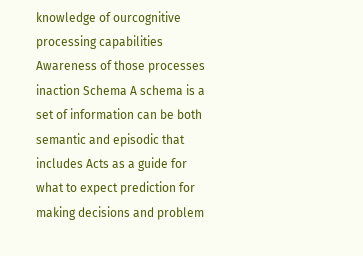knowledge of ourcognitive processing capabilities Awareness of those processes inaction Schema A schema is a set of information can be both semantic and episodic that includes Acts as a guide for what to expect prediction for making decisions and problem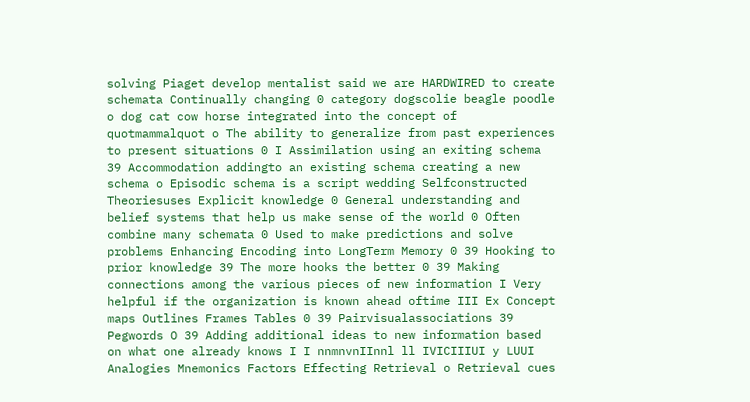solving Piaget develop mentalist said we are HARDWIRED to create schemata Continually changing 0 category dogscolie beagle poodle o dog cat cow horse integrated into the concept of quotmammalquot o The ability to generalize from past experiences to present situations 0 I Assimilation using an exiting schema 39 Accommodation addingto an existing schema creating a new schema o Episodic schema is a script wedding Selfconstructed Theoriesuses Explicit knowledge 0 General understanding and belief systems that help us make sense of the world 0 Often combine many schemata 0 Used to make predictions and solve problems Enhancing Encoding into LongTerm Memory 0 39 Hooking to prior knowledge 39 The more hooks the better 0 39 Making connections among the various pieces of new information I Very helpful if the organization is known ahead oftime III Ex Concept maps Outlines Frames Tables 0 39 Pairvisualassociations 39 Pegwords O 39 Adding additional ideas to new information based on what one already knows I I nnmnvnIInnl ll IVICIIIUI y LUUI Analogies Mnemonics Factors Effecting Retrieval o Retrieval cues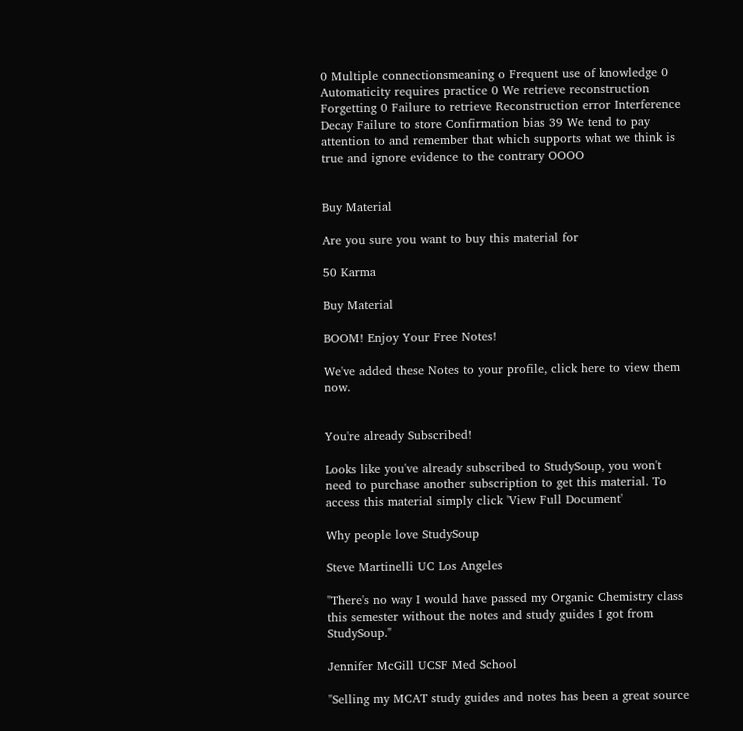0 Multiple connectionsmeaning o Frequent use of knowledge 0 Automaticity requires practice 0 We retrieve reconstruction Forgetting 0 Failure to retrieve Reconstruction error Interference Decay Failure to store Confirmation bias 39 We tend to pay attention to and remember that which supports what we think is true and ignore evidence to the contrary OOOO


Buy Material

Are you sure you want to buy this material for

50 Karma

Buy Material

BOOM! Enjoy Your Free Notes!

We've added these Notes to your profile, click here to view them now.


You're already Subscribed!

Looks like you've already subscribed to StudySoup, you won't need to purchase another subscription to get this material. To access this material simply click 'View Full Document'

Why people love StudySoup

Steve Martinelli UC Los Angeles

"There's no way I would have passed my Organic Chemistry class this semester without the notes and study guides I got from StudySoup."

Jennifer McGill UCSF Med School

"Selling my MCAT study guides and notes has been a great source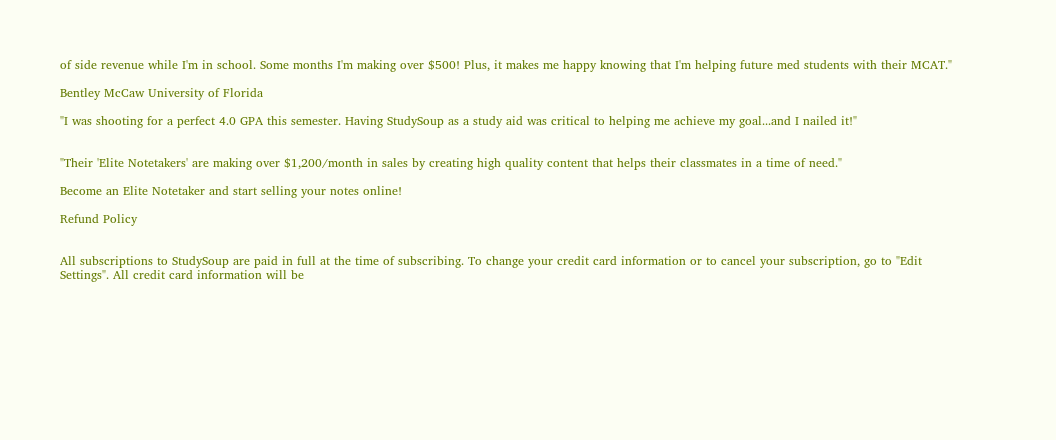of side revenue while I'm in school. Some months I'm making over $500! Plus, it makes me happy knowing that I'm helping future med students with their MCAT."

Bentley McCaw University of Florida

"I was shooting for a perfect 4.0 GPA this semester. Having StudySoup as a study aid was critical to helping me achieve my goal...and I nailed it!"


"Their 'Elite Notetakers' are making over $1,200/month in sales by creating high quality content that helps their classmates in a time of need."

Become an Elite Notetaker and start selling your notes online!

Refund Policy


All subscriptions to StudySoup are paid in full at the time of subscribing. To change your credit card information or to cancel your subscription, go to "Edit Settings". All credit card information will be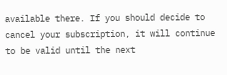available there. If you should decide to cancel your subscription, it will continue to be valid until the next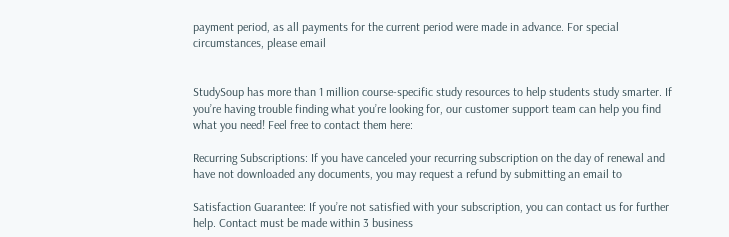payment period, as all payments for the current period were made in advance. For special circumstances, please email


StudySoup has more than 1 million course-specific study resources to help students study smarter. If you’re having trouble finding what you’re looking for, our customer support team can help you find what you need! Feel free to contact them here:

Recurring Subscriptions: If you have canceled your recurring subscription on the day of renewal and have not downloaded any documents, you may request a refund by submitting an email to

Satisfaction Guarantee: If you’re not satisfied with your subscription, you can contact us for further help. Contact must be made within 3 business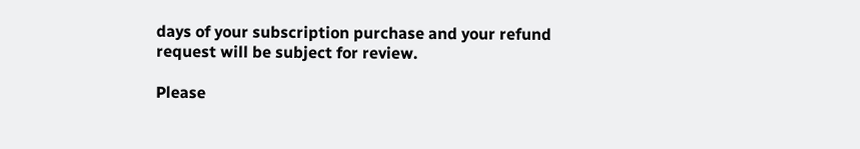days of your subscription purchase and your refund request will be subject for review.

Please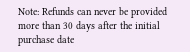Note: Refunds can never be provided more than 30 days after the initial purchase date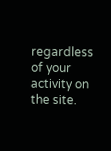regardless of your activity on the site.